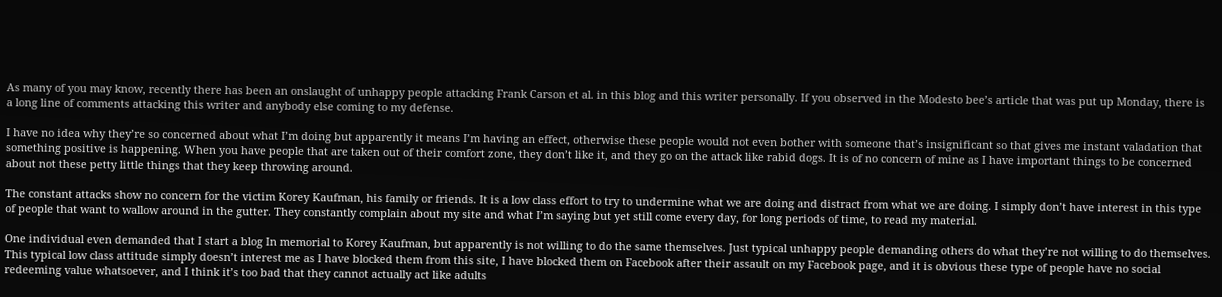As many of you may know, recently there has been an onslaught of unhappy people attacking Frank Carson et al. in this blog and this writer personally. If you observed in the Modesto bee’s article that was put up Monday, there is a long line of comments attacking this writer and anybody else coming to my defense.

I have no idea why they’re so concerned about what I’m doing but apparently it means I’m having an effect, otherwise these people would not even bother with someone that’s insignificant so that gives me instant valadation that something positive is happening. When you have people that are taken out of their comfort zone, they don’t like it, and they go on the attack like rabid dogs. It is of no concern of mine as I have important things to be concerned about not these petty little things that they keep throwing around.

The constant attacks show no concern for the victim Korey Kaufman, his family or friends. It is a low class effort to try to undermine what we are doing and distract from what we are doing. I simply don’t have interest in this type of people that want to wallow around in the gutter. They constantly complain about my site and what I’m saying but yet still come every day, for long periods of time, to read my material.

One individual even demanded that I start a blog In memorial to Korey Kaufman, but apparently is not willing to do the same themselves. Just typical unhappy people demanding others do what they’re not willing to do themselves. This typical low class attitude simply doesn’t interest me as I have blocked them from this site, I have blocked them on Facebook after their assault on my Facebook page, and it is obvious these type of people have no social redeeming value whatsoever, and I think it’s too bad that they cannot actually act like adults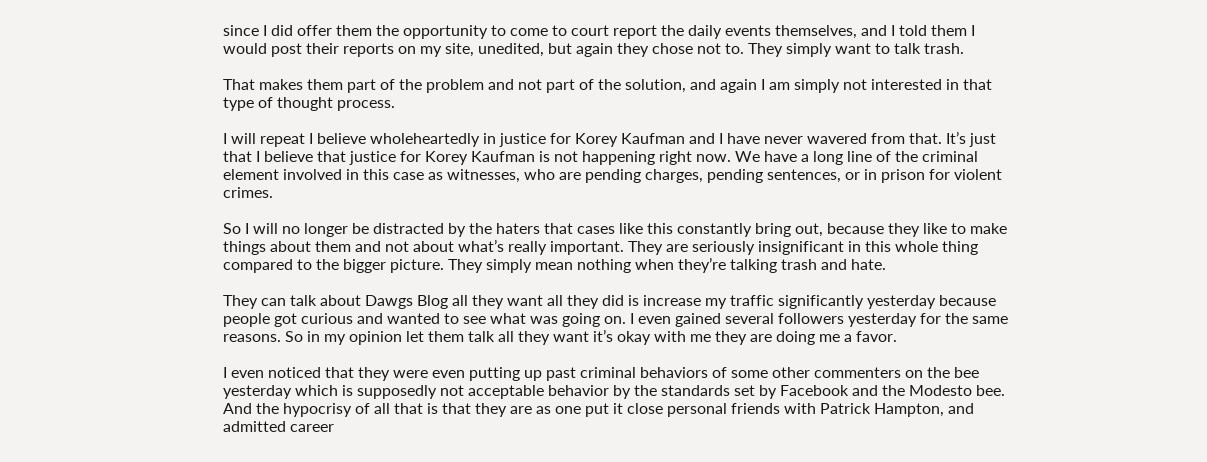since I did offer them the opportunity to come to court report the daily events themselves, and I told them I would post their reports on my site, unedited, but again they chose not to. They simply want to talk trash.

That makes them part of the problem and not part of the solution, and again I am simply not interested in that type of thought process.

I will repeat I believe wholeheartedly in justice for Korey Kaufman and I have never wavered from that. It’s just that I believe that justice for Korey Kaufman is not happening right now. We have a long line of the criminal element involved in this case as witnesses, who are pending charges, pending sentences, or in prison for violent crimes.

So I will no longer be distracted by the haters that cases like this constantly bring out, because they like to make things about them and not about what’s really important. They are seriously insignificant in this whole thing compared to the bigger picture. They simply mean nothing when they’re talking trash and hate.

They can talk about Dawgs Blog all they want all they did is increase my traffic significantly yesterday because people got curious and wanted to see what was going on. I even gained several followers yesterday for the same reasons. So in my opinion let them talk all they want it’s okay with me they are doing me a favor.

I even noticed that they were even putting up past criminal behaviors of some other commenters on the bee yesterday which is supposedly not acceptable behavior by the standards set by Facebook and the Modesto bee. And the hypocrisy of all that is that they are as one put it close personal friends with Patrick Hampton, and admitted career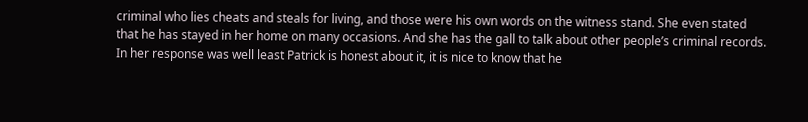criminal who lies cheats and steals for living, and those were his own words on the witness stand. She even stated that he has stayed in her home on many occasions. And she has the gall to talk about other people’s criminal records. In her response was well least Patrick is honest about it, it is nice to know that he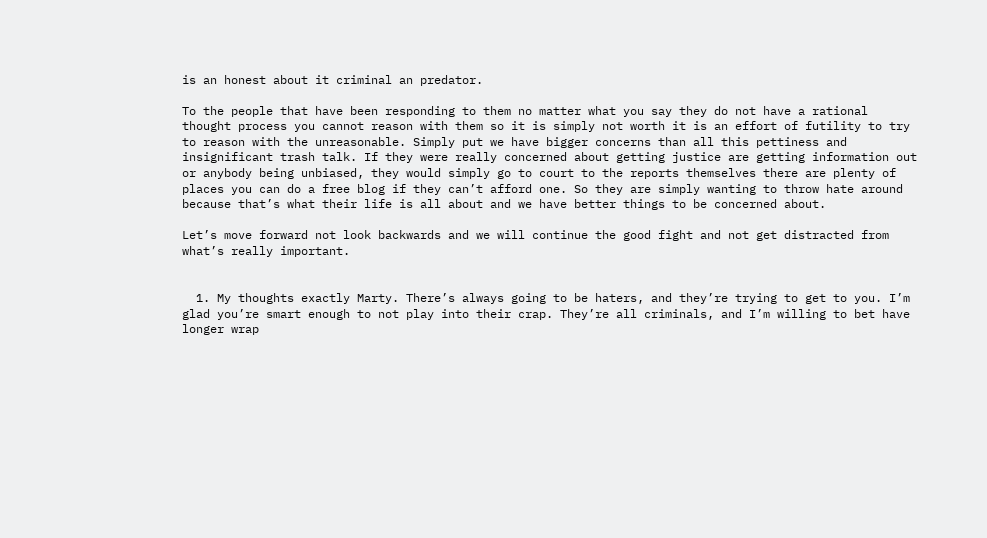is an honest about it criminal an predator.

To the people that have been responding to them no matter what you say they do not have a rational thought process you cannot reason with them so it is simply not worth it is an effort of futility to try to reason with the unreasonable. Simply put we have bigger concerns than all this pettiness and insignificant trash talk. If they were really concerned about getting justice are getting information out or anybody being unbiased, they would simply go to court to the reports themselves there are plenty of places you can do a free blog if they can’t afford one. So they are simply wanting to throw hate around because that’s what their life is all about and we have better things to be concerned about.

Let’s move forward not look backwards and we will continue the good fight and not get distracted from what’s really important.


  1. My thoughts exactly Marty. There’s always going to be haters, and they’re trying to get to you. I’m glad you’re smart enough to not play into their crap. They’re all criminals, and I’m willing to bet have longer wrap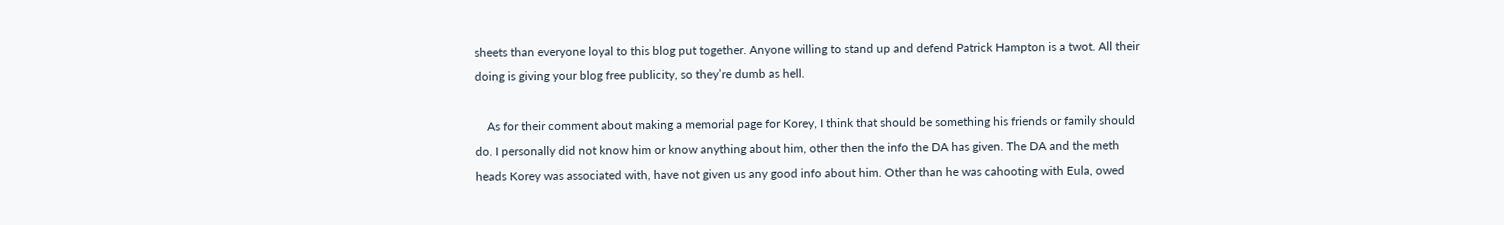sheets than everyone loyal to this blog put together. Anyone willing to stand up and defend Patrick Hampton is a twot. All their doing is giving your blog free publicity, so they’re dumb as hell.

    As for their comment about making a memorial page for Korey, I think that should be something his friends or family should do. I personally did not know him or know anything about him, other then the info the DA has given. The DA and the meth heads Korey was associated with, have not given us any good info about him. Other than he was cahooting with Eula, owed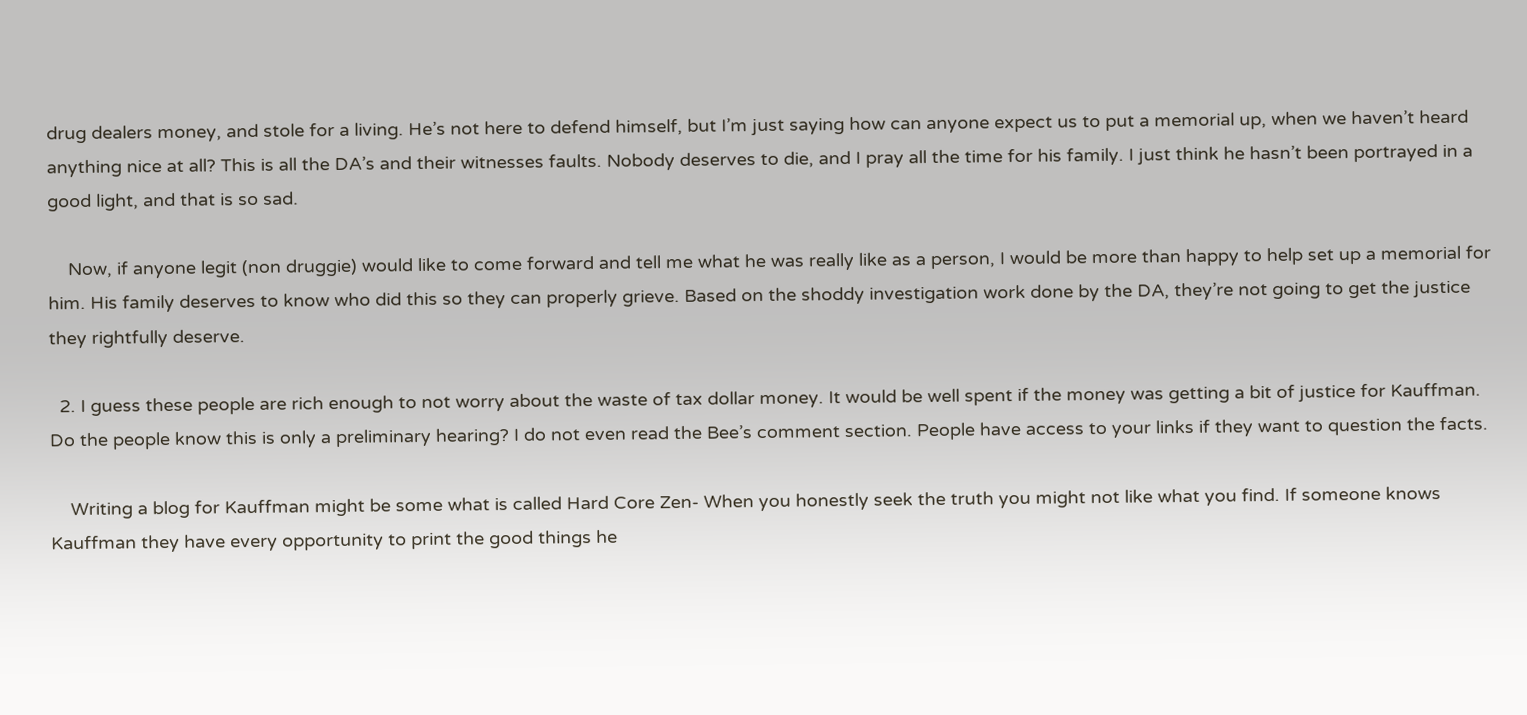drug dealers money, and stole for a living. He’s not here to defend himself, but I’m just saying how can anyone expect us to put a memorial up, when we haven’t heard anything nice at all? This is all the DA’s and their witnesses faults. Nobody deserves to die, and I pray all the time for his family. I just think he hasn’t been portrayed in a good light, and that is so sad.

    Now, if anyone legit (non druggie) would like to come forward and tell me what he was really like as a person, I would be more than happy to help set up a memorial for him. His family deserves to know who did this so they can properly grieve. Based on the shoddy investigation work done by the DA, they’re not going to get the justice they rightfully deserve.

  2. I guess these people are rich enough to not worry about the waste of tax dollar money. It would be well spent if the money was getting a bit of justice for Kauffman. Do the people know this is only a preliminary hearing? I do not even read the Bee’s comment section. People have access to your links if they want to question the facts.

    Writing a blog for Kauffman might be some what is called Hard Core Zen- When you honestly seek the truth you might not like what you find. If someone knows Kauffman they have every opportunity to print the good things he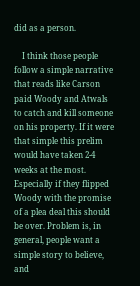did as a person.

    I think those people follow a simple narrative that reads like Carson paid Woody and Atwals to catch and kill someone on his property. If it were that simple this prelim would have taken 2-4 weeks at the most. Especially if they flipped Woody with the promise of a plea deal this should be over. Problem is, in general, people want a simple story to believe, and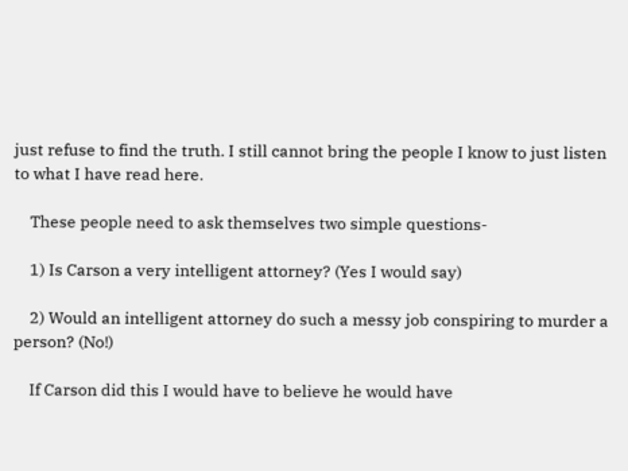just refuse to find the truth. I still cannot bring the people I know to just listen to what I have read here.

    These people need to ask themselves two simple questions-

    1) Is Carson a very intelligent attorney? (Yes I would say)

    2) Would an intelligent attorney do such a messy job conspiring to murder a person? (No!)

    If Carson did this I would have to believe he would have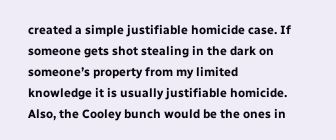created a simple justifiable homicide case. If someone gets shot stealing in the dark on someone’s property from my limited knowledge it is usually justifiable homicide. Also, the Cooley bunch would be the ones in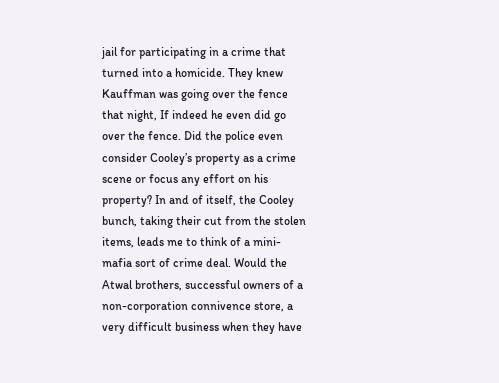jail for participating in a crime that turned into a homicide. They knew Kauffman was going over the fence that night, If indeed he even did go over the fence. Did the police even consider Cooley’s property as a crime scene or focus any effort on his property? In and of itself, the Cooley bunch, taking their cut from the stolen items, leads me to think of a mini-mafia sort of crime deal. Would the Atwal brothers, successful owners of a non-corporation connivence store, a very difficult business when they have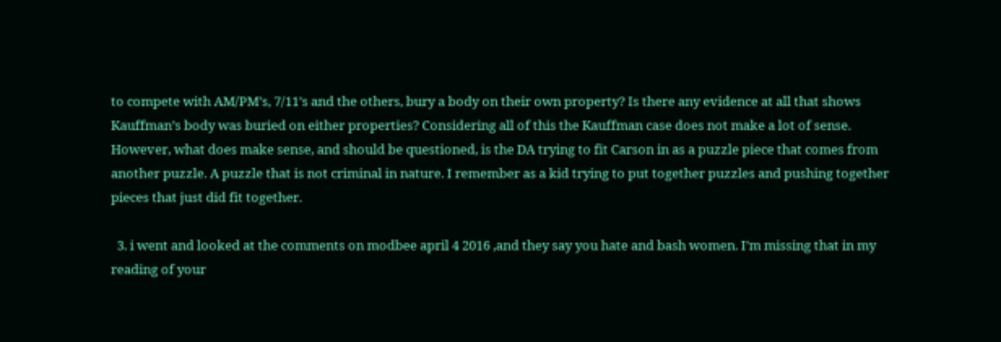to compete with AM/PM’s, 7/11’s and the others, bury a body on their own property? Is there any evidence at all that shows Kauffman’s body was buried on either properties? Considering all of this the Kauffman case does not make a lot of sense. However, what does make sense, and should be questioned, is the DA trying to fit Carson in as a puzzle piece that comes from another puzzle. A puzzle that is not criminal in nature. I remember as a kid trying to put together puzzles and pushing together pieces that just did fit together.

  3. i went and looked at the comments on modbee april 4 2016 ,and they say you hate and bash women. I’m missing that in my reading of your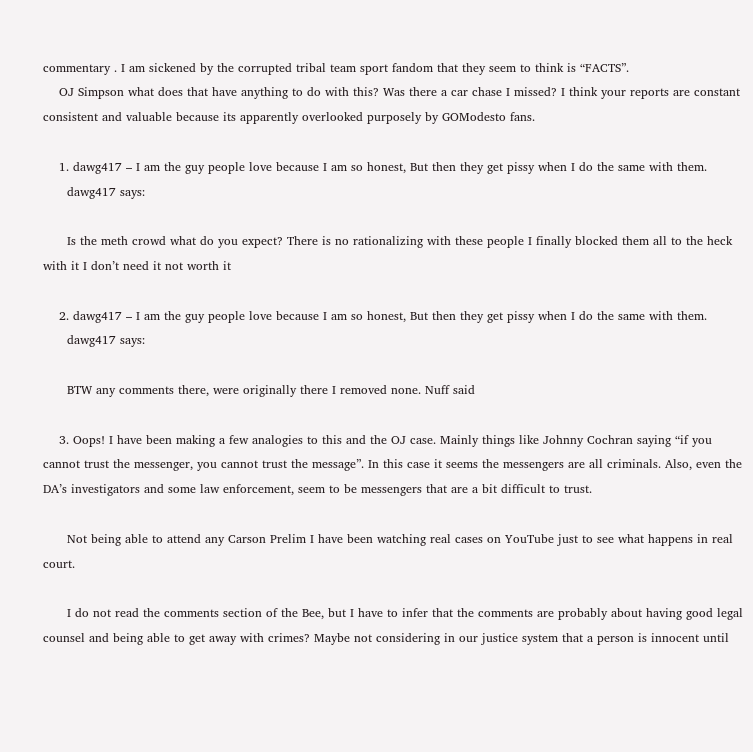commentary . I am sickened by the corrupted tribal team sport fandom that they seem to think is “FACTS”.
    OJ Simpson what does that have anything to do with this? Was there a car chase I missed? I think your reports are constant consistent and valuable because its apparently overlooked purposely by GOModesto fans.

    1. dawg417 – I am the guy people love because I am so honest, But then they get pissy when I do the same with them.
      dawg417 says:

      Is the meth crowd what do you expect? There is no rationalizing with these people I finally blocked them all to the heck with it I don’t need it not worth it

    2. dawg417 – I am the guy people love because I am so honest, But then they get pissy when I do the same with them.
      dawg417 says:

      BTW any comments there, were originally there I removed none. Nuff said

    3. Oops! I have been making a few analogies to this and the OJ case. Mainly things like Johnny Cochran saying “if you cannot trust the messenger, you cannot trust the message”. In this case it seems the messengers are all criminals. Also, even the DA’s investigators and some law enforcement, seem to be messengers that are a bit difficult to trust.

      Not being able to attend any Carson Prelim I have been watching real cases on YouTube just to see what happens in real court.

      I do not read the comments section of the Bee, but I have to infer that the comments are probably about having good legal counsel and being able to get away with crimes? Maybe not considering in our justice system that a person is innocent until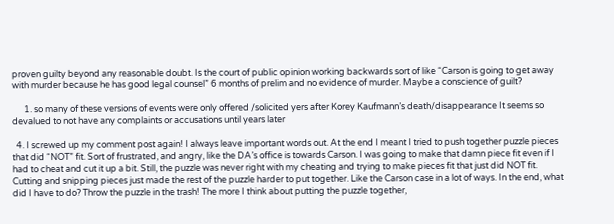proven guilty beyond any reasonable doubt. Is the court of public opinion working backwards sort of like “Carson is going to get away with murder because he has good legal counsel” 6 months of prelim and no evidence of murder. Maybe a conscience of guilt?

      1. so many of these versions of events were only offered /solicited yers after Korey Kaufmann’s death/disappearance It seems so devalued to not have any complaints or accusations until years later

  4. I screwed up my comment post again! I always leave important words out. At the end I meant I tried to push together puzzle pieces that did “NOT” fit. Sort of frustrated, and angry, like the DA’s office is towards Carson. I was going to make that damn piece fit even if I had to cheat and cut it up a bit. Still, the puzzle was never right with my cheating and trying to make pieces fit that just did NOT fit. Cutting and snipping pieces just made the rest of the puzzle harder to put together. Like the Carson case in a lot of ways. In the end, what did I have to do? Throw the puzzle in the trash! The more I think about putting the puzzle together,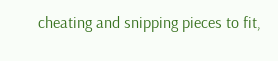cheating and snipping pieces to fit,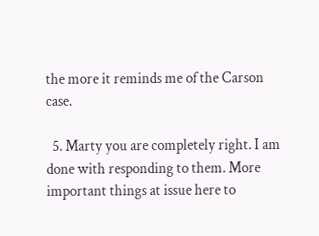the more it reminds me of the Carson case.

  5. Marty you are completely right. I am done with responding to them. More important things at issue here to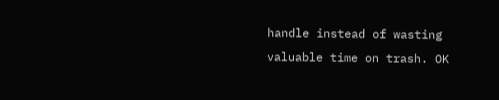handle instead of wasting valuable time on trash. OK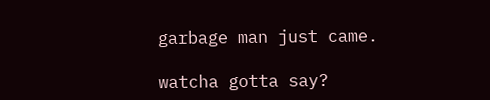garbage man just came.

watcha gotta say?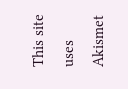This site uses Akismet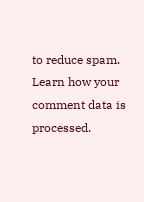to reduce spam. Learn how your comment data is processed.